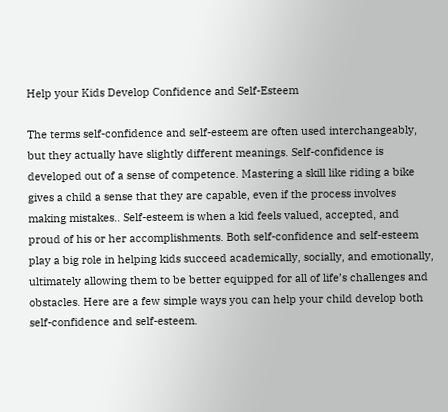Help your Kids Develop Confidence and Self-Esteem

The terms self-confidence and self-esteem are often used interchangeably, but they actually have slightly different meanings. Self-confidence is developed out of a sense of competence. Mastering a skill like riding a bike gives a child a sense that they are capable, even if the process involves making mistakes.. Self-esteem is when a kid feels valued, accepted, and proud of his or her accomplishments. Both self-confidence and self-esteem play a big role in helping kids succeed academically, socially, and emotionally, ultimately allowing them to be better equipped for all of life’s challenges and obstacles. Here are a few simple ways you can help your child develop both self-confidence and self-esteem.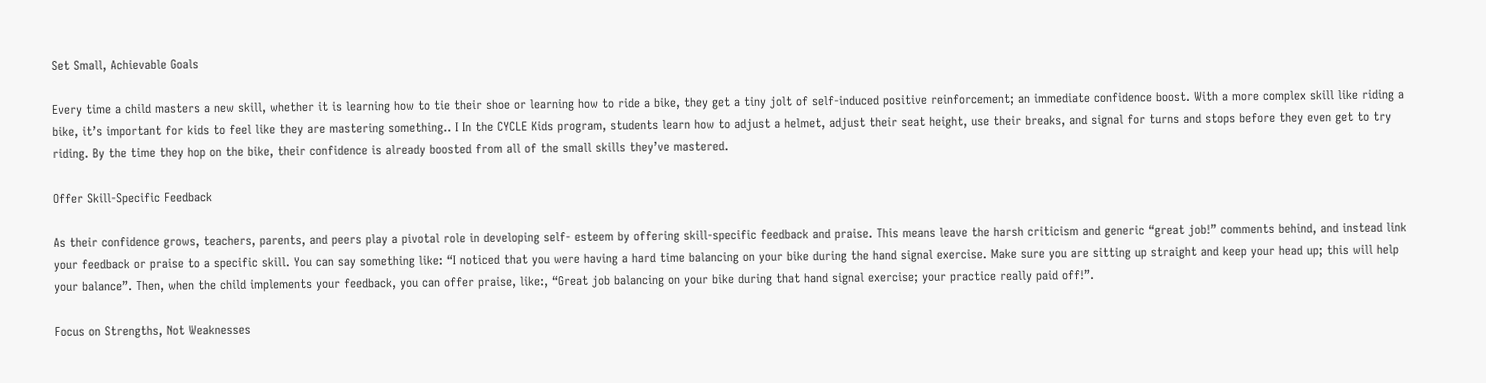Set Small, Achievable Goals

Every time a child masters a new skill, whether it is learning how to tie their shoe or learning how to ride a bike, they get a tiny jolt of self-induced positive reinforcement; an immediate confidence boost. With a more complex skill like riding a bike, it’s important for kids to feel like they are mastering something.. I In the CYCLE Kids program, students learn how to adjust a helmet, adjust their seat height, use their breaks, and signal for turns and stops before they even get to try riding. By the time they hop on the bike, their confidence is already boosted from all of the small skills they’ve mastered.

Offer Skill-Specific Feedback

As their confidence grows, teachers, parents, and peers play a pivotal role in developing self- esteem by offering skill-specific feedback and praise. This means leave the harsh criticism and generic “great job!” comments behind, and instead link your feedback or praise to a specific skill. You can say something like: “I noticed that you were having a hard time balancing on your bike during the hand signal exercise. Make sure you are sitting up straight and keep your head up; this will help your balance”. Then, when the child implements your feedback, you can offer praise, like:, “Great job balancing on your bike during that hand signal exercise; your practice really paid off!”.

Focus on Strengths, Not Weaknesses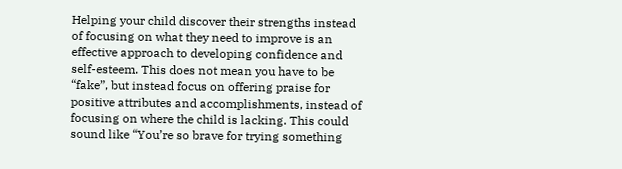Helping your child discover their strengths instead of focusing on what they need to improve is an effective approach to developing confidence and self-esteem. This does not mean you have to be “fake”, but instead focus on offering praise for positive attributes and accomplishments, instead of focusing on where the child is lacking. This could sound like “You’re so brave for trying something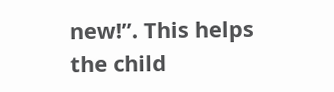new!”. This helps the child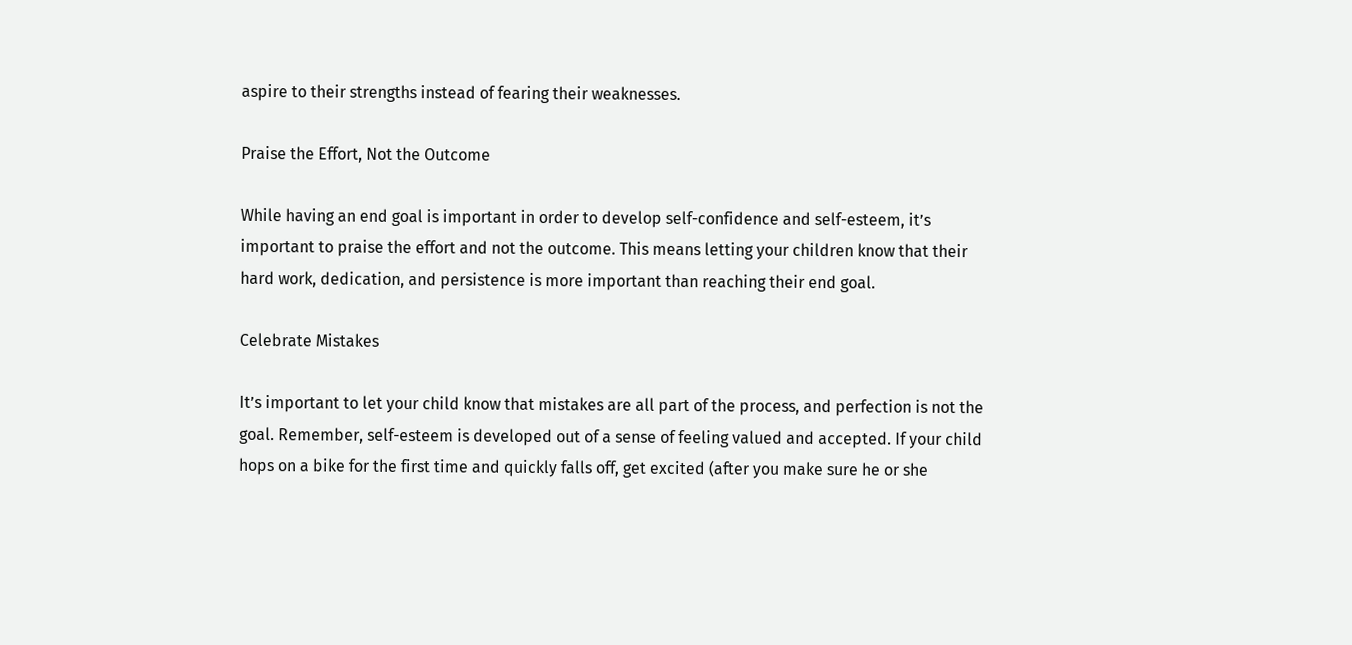aspire to their strengths instead of fearing their weaknesses.

Praise the Effort, Not the Outcome

While having an end goal is important in order to develop self-confidence and self-esteem, it’s important to praise the effort and not the outcome. This means letting your children know that their hard work, dedication, and persistence is more important than reaching their end goal.

Celebrate Mistakes

It’s important to let your child know that mistakes are all part of the process, and perfection is not the goal. Remember, self-esteem is developed out of a sense of feeling valued and accepted. If your child hops on a bike for the first time and quickly falls off, get excited (after you make sure he or she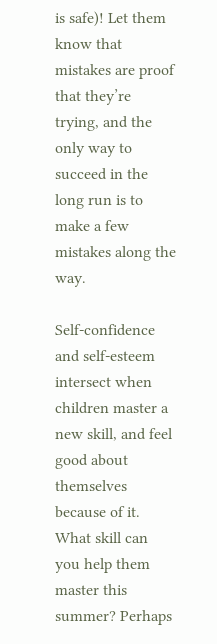is safe)! Let them know that mistakes are proof that they’re trying, and the only way to succeed in the long run is to make a few mistakes along the way.

Self-confidence and self-esteem intersect when children master a new skill, and feel good about themselves because of it. What skill can you help them master this summer? Perhaps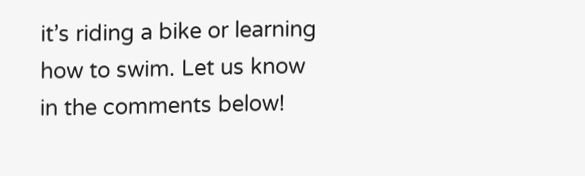it’s riding a bike or learning how to swim. Let us know in the comments below!